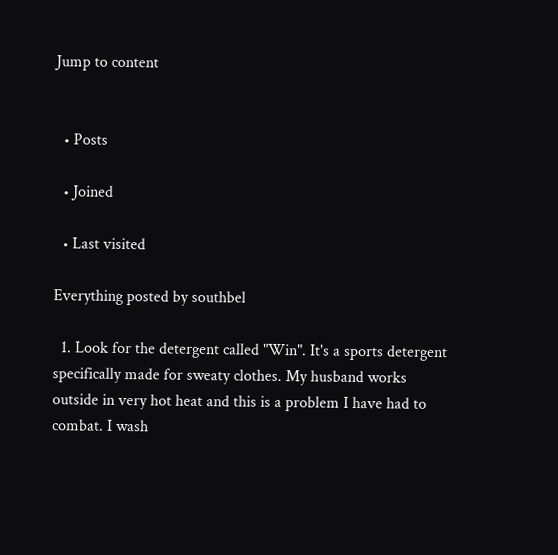Jump to content


  • Posts

  • Joined

  • Last visited

Everything posted by southbel

  1. Look for the detergent called "Win". It's a sports detergent specifically made for sweaty clothes. My husband works outside in very hot heat and this is a problem I have had to combat. I wash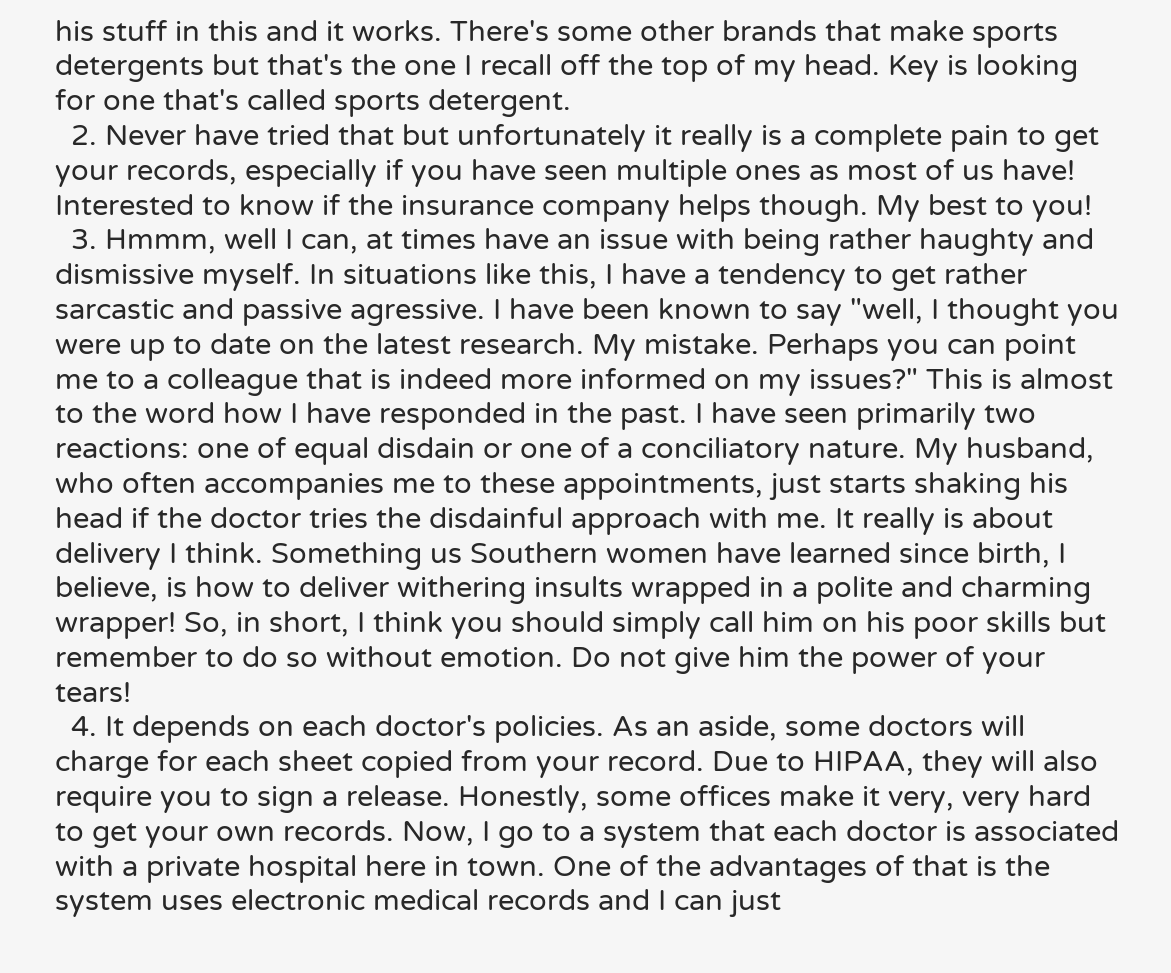his stuff in this and it works. There's some other brands that make sports detergents but that's the one I recall off the top of my head. Key is looking for one that's called sports detergent.
  2. Never have tried that but unfortunately it really is a complete pain to get your records, especially if you have seen multiple ones as most of us have! Interested to know if the insurance company helps though. My best to you!
  3. Hmmm, well I can, at times have an issue with being rather haughty and dismissive myself. In situations like this, I have a tendency to get rather sarcastic and passive agressive. I have been known to say "well, I thought you were up to date on the latest research. My mistake. Perhaps you can point me to a colleague that is indeed more informed on my issues?" This is almost to the word how I have responded in the past. I have seen primarily two reactions: one of equal disdain or one of a conciliatory nature. My husband, who often accompanies me to these appointments, just starts shaking his head if the doctor tries the disdainful approach with me. It really is about delivery I think. Something us Southern women have learned since birth, I believe, is how to deliver withering insults wrapped in a polite and charming wrapper! So, in short, I think you should simply call him on his poor skills but remember to do so without emotion. Do not give him the power of your tears!
  4. It depends on each doctor's policies. As an aside, some doctors will charge for each sheet copied from your record. Due to HIPAA, they will also require you to sign a release. Honestly, some offices make it very, very hard to get your own records. Now, I go to a system that each doctor is associated with a private hospital here in town. One of the advantages of that is the system uses electronic medical records and I can just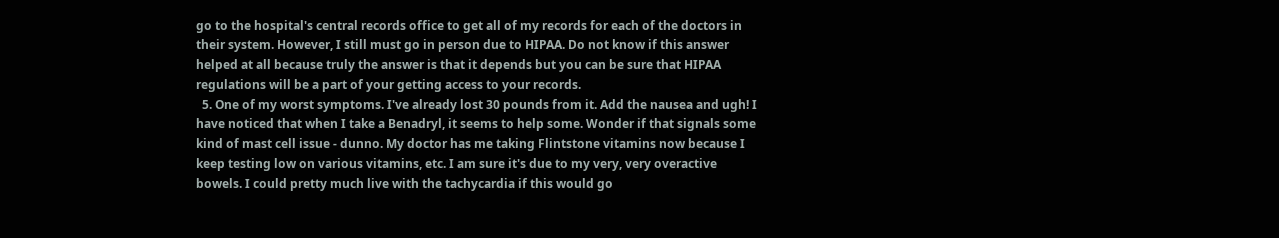go to the hospital's central records office to get all of my records for each of the doctors in their system. However, I still must go in person due to HIPAA. Do not know if this answer helped at all because truly the answer is that it depends but you can be sure that HIPAA regulations will be a part of your getting access to your records.
  5. One of my worst symptoms. I've already lost 30 pounds from it. Add the nausea and ugh! I have noticed that when I take a Benadryl, it seems to help some. Wonder if that signals some kind of mast cell issue - dunno. My doctor has me taking Flintstone vitamins now because I keep testing low on various vitamins, etc. I am sure it's due to my very, very overactive bowels. I could pretty much live with the tachycardia if this would go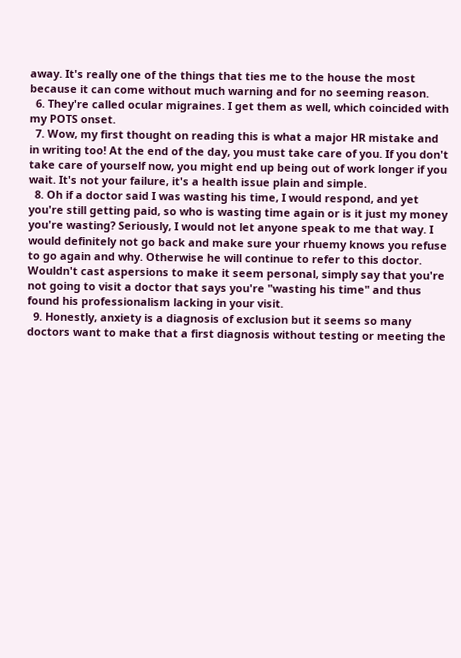away. It's really one of the things that ties me to the house the most because it can come without much warning and for no seeming reason.
  6. They're called ocular migraines. I get them as well, which coincided with my POTS onset.
  7. Wow, my first thought on reading this is what a major HR mistake and in writing too! At the end of the day, you must take care of you. If you don't take care of yourself now, you might end up being out of work longer if you wait. It's not your failure, it's a health issue plain and simple.
  8. Oh if a doctor said I was wasting his time, I would respond, and yet you're still getting paid, so who is wasting time again or is it just my money you're wasting? Seriously, I would not let anyone speak to me that way. I would definitely not go back and make sure your rhuemy knows you refuse to go again and why. Otherwise he will continue to refer to this doctor. Wouldn't cast aspersions to make it seem personal, simply say that you're not going to visit a doctor that says you're "wasting his time" and thus found his professionalism lacking in your visit.
  9. Honestly, anxiety is a diagnosis of exclusion but it seems so many doctors want to make that a first diagnosis without testing or meeting the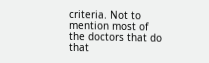criteria. Not to mention most of the doctors that do that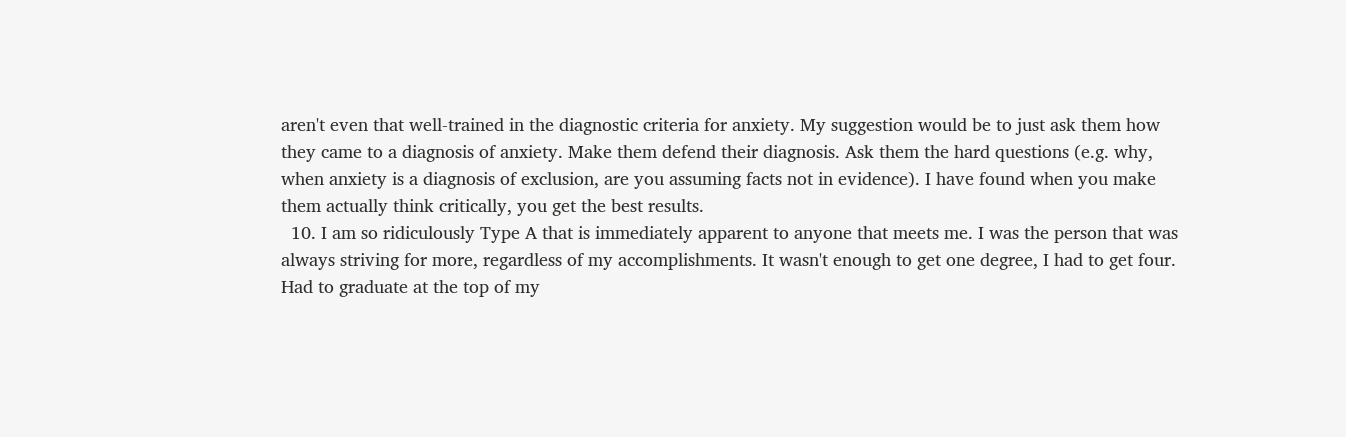aren't even that well-trained in the diagnostic criteria for anxiety. My suggestion would be to just ask them how they came to a diagnosis of anxiety. Make them defend their diagnosis. Ask them the hard questions (e.g. why, when anxiety is a diagnosis of exclusion, are you assuming facts not in evidence). I have found when you make them actually think critically, you get the best results.
  10. I am so ridiculously Type A that is immediately apparent to anyone that meets me. I was the person that was always striving for more, regardless of my accomplishments. It wasn't enough to get one degree, I had to get four. Had to graduate at the top of my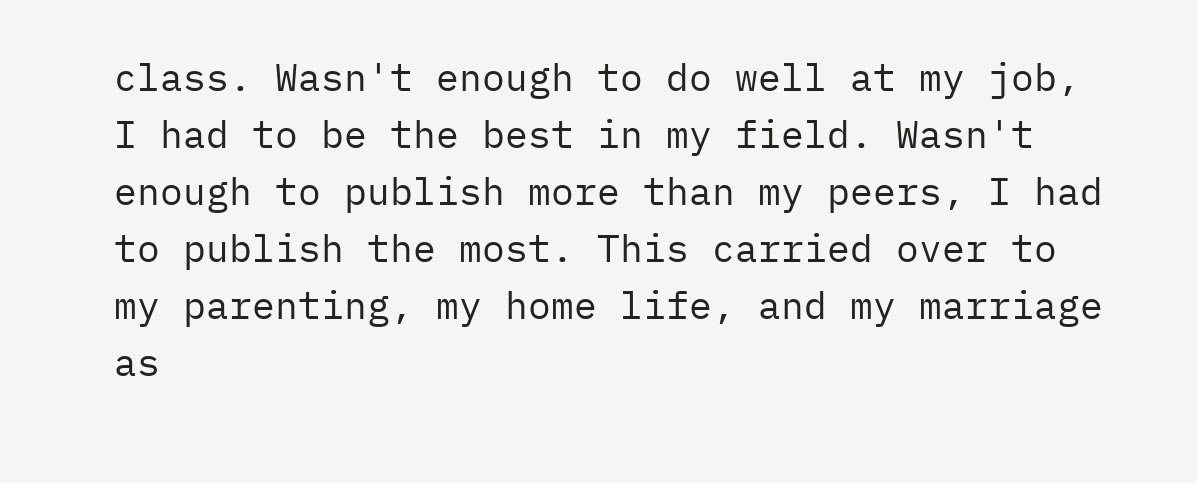class. Wasn't enough to do well at my job, I had to be the best in my field. Wasn't enough to publish more than my peers, I had to publish the most. This carried over to my parenting, my home life, and my marriage as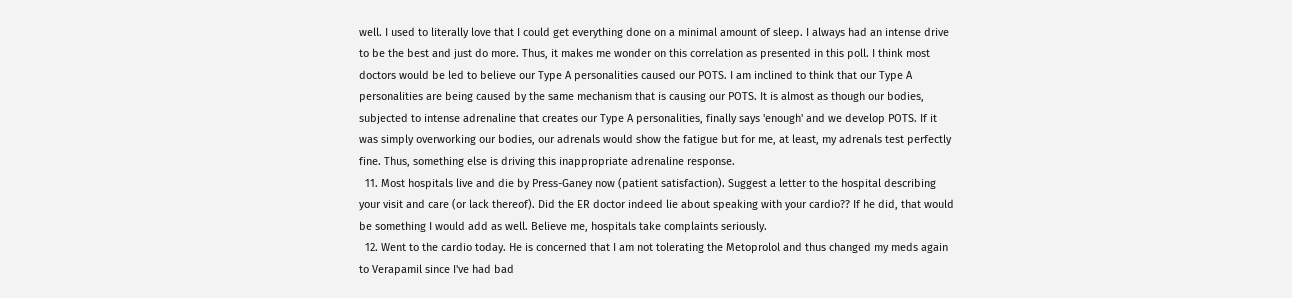well. I used to literally love that I could get everything done on a minimal amount of sleep. I always had an intense drive to be the best and just do more. Thus, it makes me wonder on this correlation as presented in this poll. I think most doctors would be led to believe our Type A personalities caused our POTS. I am inclined to think that our Type A personalities are being caused by the same mechanism that is causing our POTS. It is almost as though our bodies, subjected to intense adrenaline that creates our Type A personalities, finally says 'enough' and we develop POTS. If it was simply overworking our bodies, our adrenals would show the fatigue but for me, at least, my adrenals test perfectly fine. Thus, something else is driving this inappropriate adrenaline response.
  11. Most hospitals live and die by Press-Ganey now (patient satisfaction). Suggest a letter to the hospital describing your visit and care (or lack thereof). Did the ER doctor indeed lie about speaking with your cardio?? If he did, that would be something I would add as well. Believe me, hospitals take complaints seriously.
  12. Went to the cardio today. He is concerned that I am not tolerating the Metoprolol and thus changed my meds again to Verapamil since I've had bad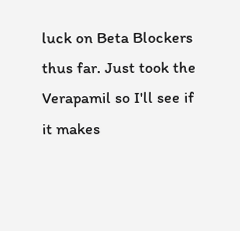luck on Beta Blockers thus far. Just took the Verapamil so I'll see if it makes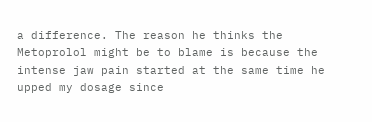a difference. The reason he thinks the Metoprolol might be to blame is because the intense jaw pain started at the same time he upped my dosage since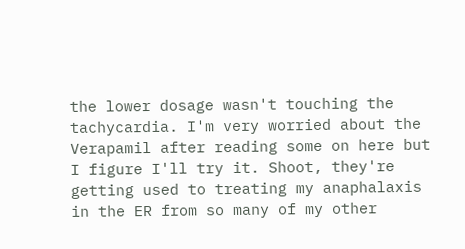the lower dosage wasn't touching the tachycardia. I'm very worried about the Verapamil after reading some on here but I figure I'll try it. Shoot, they're getting used to treating my anaphalaxis in the ER from so many of my other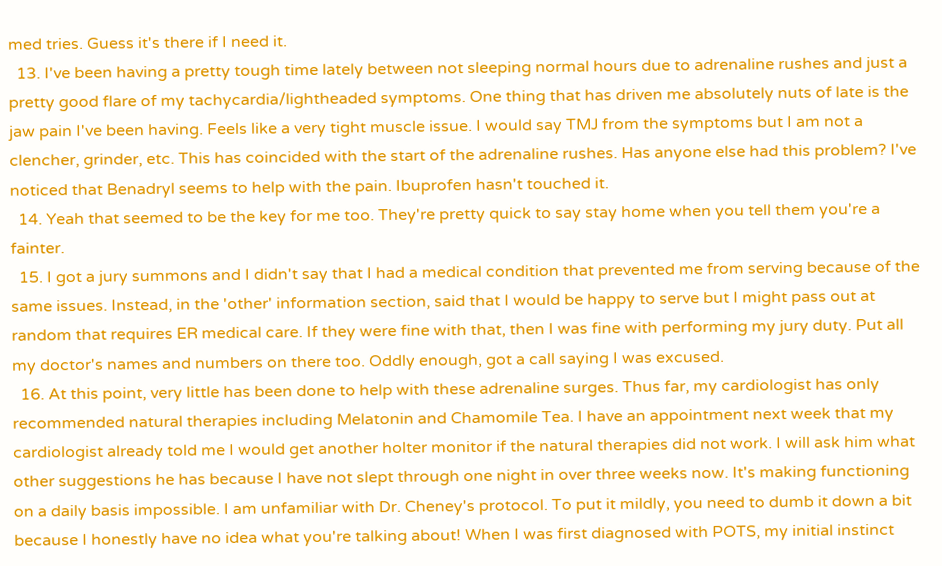med tries. Guess it's there if I need it.
  13. I've been having a pretty tough time lately between not sleeping normal hours due to adrenaline rushes and just a pretty good flare of my tachycardia/lightheaded symptoms. One thing that has driven me absolutely nuts of late is the jaw pain I've been having. Feels like a very tight muscle issue. I would say TMJ from the symptoms but I am not a clencher, grinder, etc. This has coincided with the start of the adrenaline rushes. Has anyone else had this problem? I've noticed that Benadryl seems to help with the pain. Ibuprofen hasn't touched it.
  14. Yeah that seemed to be the key for me too. They're pretty quick to say stay home when you tell them you're a fainter.
  15. I got a jury summons and I didn't say that I had a medical condition that prevented me from serving because of the same issues. Instead, in the 'other' information section, said that I would be happy to serve but I might pass out at random that requires ER medical care. If they were fine with that, then I was fine with performing my jury duty. Put all my doctor's names and numbers on there too. Oddly enough, got a call saying I was excused.
  16. At this point, very little has been done to help with these adrenaline surges. Thus far, my cardiologist has only recommended natural therapies including Melatonin and Chamomile Tea. I have an appointment next week that my cardiologist already told me I would get another holter monitor if the natural therapies did not work. I will ask him what other suggestions he has because I have not slept through one night in over three weeks now. It's making functioning on a daily basis impossible. I am unfamiliar with Dr. Cheney's protocol. To put it mildly, you need to dumb it down a bit because I honestly have no idea what you're talking about! When I was first diagnosed with POTS, my initial instinct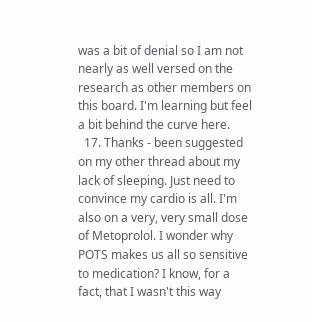was a bit of denial so I am not nearly as well versed on the research as other members on this board. I'm learning but feel a bit behind the curve here.
  17. Thanks - been suggested on my other thread about my lack of sleeping. Just need to convince my cardio is all. I'm also on a very, very small dose of Metoprolol. I wonder why POTS makes us all so sensitive to medication? I know, for a fact, that I wasn't this way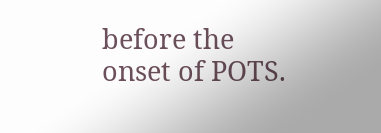before the onset of POTS.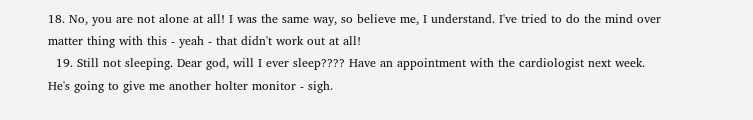18. No, you are not alone at all! I was the same way, so believe me, I understand. I've tried to do the mind over matter thing with this - yeah - that didn't work out at all!
  19. Still not sleeping. Dear god, will I ever sleep???? Have an appointment with the cardiologist next week. He's going to give me another holter monitor - sigh.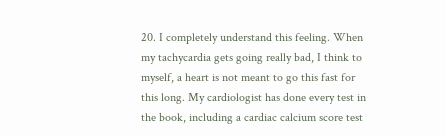20. I completely understand this feeling. When my tachycardia gets going really bad, I think to myself, a heart is not meant to go this fast for this long. My cardiologist has done every test in the book, including a cardiac calcium score test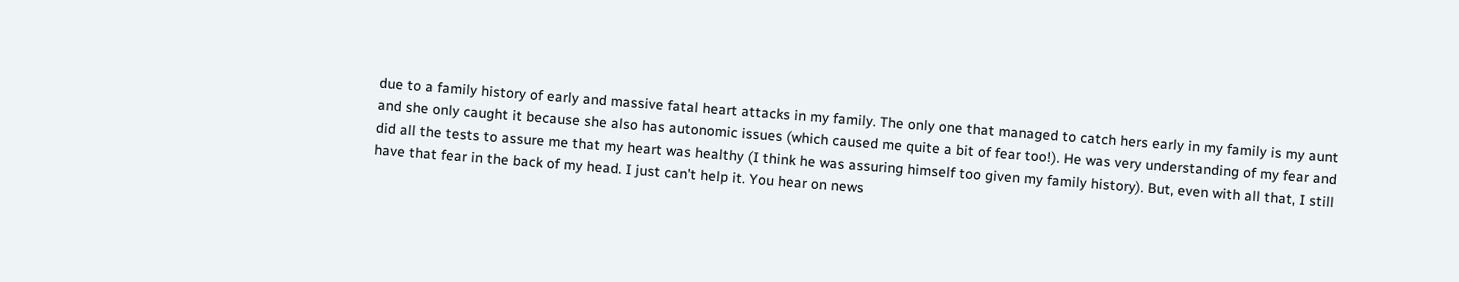due to a family history of early and massive fatal heart attacks in my family. The only one that managed to catch hers early in my family is my aunt and she only caught it because she also has autonomic issues (which caused me quite a bit of fear too!). He was very understanding of my fear and did all the tests to assure me that my heart was healthy (I think he was assuring himself too given my family history). But, even with all that, I still have that fear in the back of my head. I just can't help it. You hear on news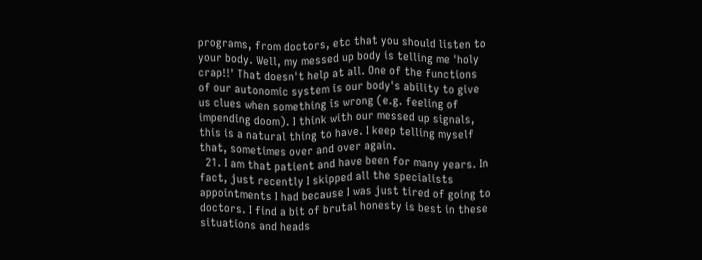programs, from doctors, etc that you should listen to your body. Well, my messed up body is telling me 'holy crap!!' That doesn't help at all. One of the functions of our autonomic system is our body's ability to give us clues when something is wrong (e.g. feeling of impending doom). I think with our messed up signals, this is a natural thing to have. I keep telling myself that, sometimes over and over again.
  21. I am that patient and have been for many years. In fact, just recently I skipped all the specialists appointments I had because I was just tired of going to doctors. I find a bit of brutal honesty is best in these situations and heads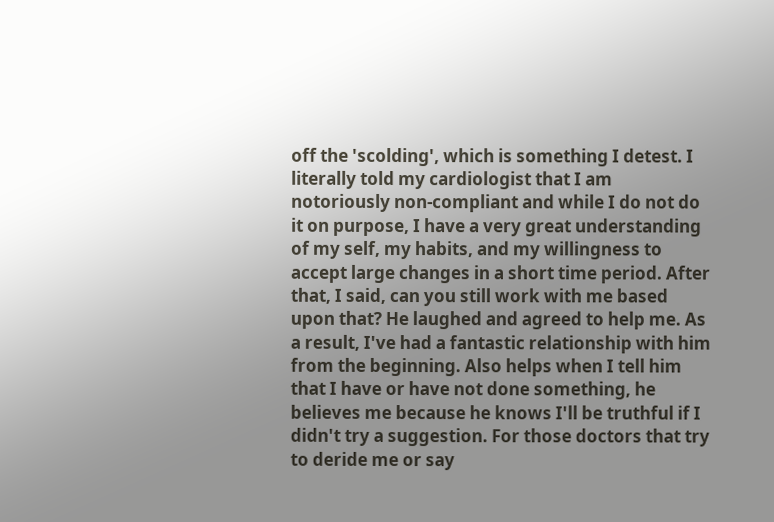off the 'scolding', which is something I detest. I literally told my cardiologist that I am notoriously non-compliant and while I do not do it on purpose, I have a very great understanding of my self, my habits, and my willingness to accept large changes in a short time period. After that, I said, can you still work with me based upon that? He laughed and agreed to help me. As a result, I've had a fantastic relationship with him from the beginning. Also helps when I tell him that I have or have not done something, he believes me because he knows I'll be truthful if I didn't try a suggestion. For those doctors that try to deride me or say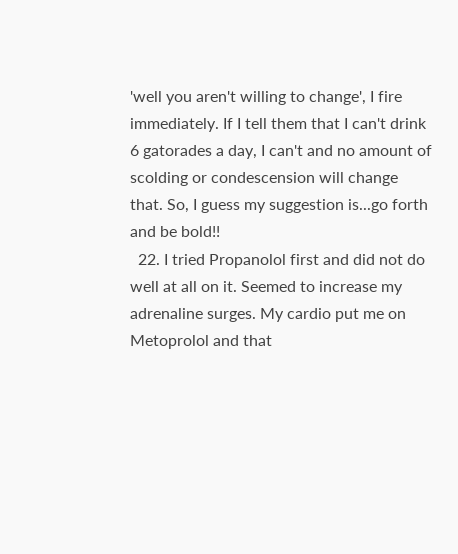'well you aren't willing to change', I fire immediately. If I tell them that I can't drink 6 gatorades a day, I can't and no amount of scolding or condescension will change that. So, I guess my suggestion is...go forth and be bold!!
  22. I tried Propanolol first and did not do well at all on it. Seemed to increase my adrenaline surges. My cardio put me on Metoprolol and that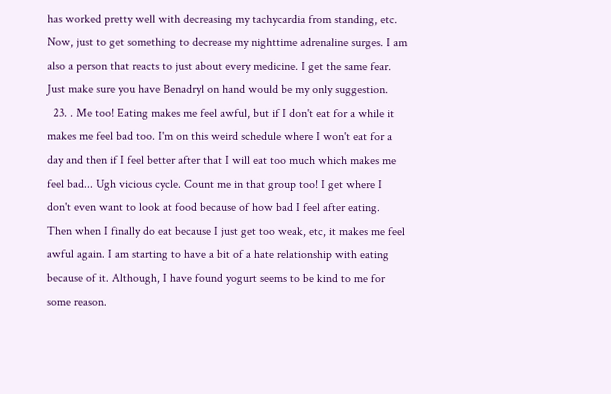has worked pretty well with decreasing my tachycardia from standing, etc. Now, just to get something to decrease my nighttime adrenaline surges. I am also a person that reacts to just about every medicine. I get the same fear. Just make sure you have Benadryl on hand would be my only suggestion.
  23. . Me too! Eating makes me feel awful, but if I don't eat for a while it makes me feel bad too. I'm on this weird schedule where I won't eat for a day and then if I feel better after that I will eat too much which makes me feel bad... Ugh vicious cycle. Count me in that group too! I get where I don't even want to look at food because of how bad I feel after eating. Then when I finally do eat because I just get too weak, etc, it makes me feel awful again. I am starting to have a bit of a hate relationship with eating because of it. Although, I have found yogurt seems to be kind to me for some reason.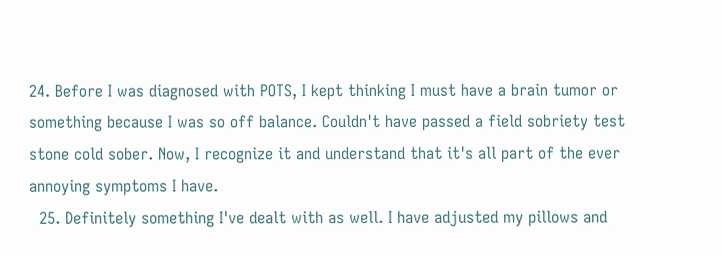24. Before I was diagnosed with POTS, I kept thinking I must have a brain tumor or something because I was so off balance. Couldn't have passed a field sobriety test stone cold sober. Now, I recognize it and understand that it's all part of the ever annoying symptoms I have.
  25. Definitely something I've dealt with as well. I have adjusted my pillows and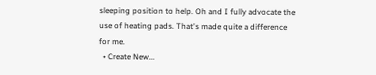sleeping position to help. Oh and I fully advocate the use of heating pads. That's made quite a difference for me.
  • Create New...